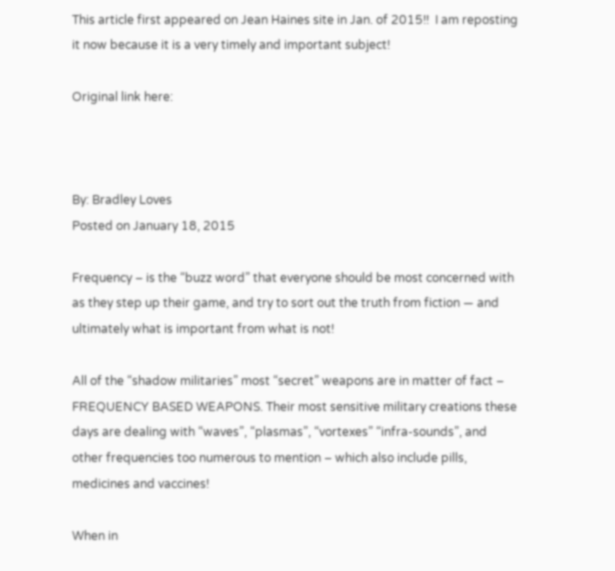This article first appeared on Jean Haines site in Jan. of 2015!!  I am reposting it now because it is a very timely and important subject!

Original link here:



By: Bradley Loves
Posted on January 18, 2015

Frequency – is the “buzz word” that everyone should be most concerned with as they step up their game, and try to sort out the truth from fiction — and ultimately what is important from what is not!

All of the “shadow militaries” most “secret” weapons are in matter of fact – FREQUENCY BASED WEAPONS. Their most sensitive military creations these days are dealing with “waves”, “plasmas”, “vortexes” “infra-sounds”, and other frequencies too numerous to mention – which also include pills, medicines and vaccines!

When in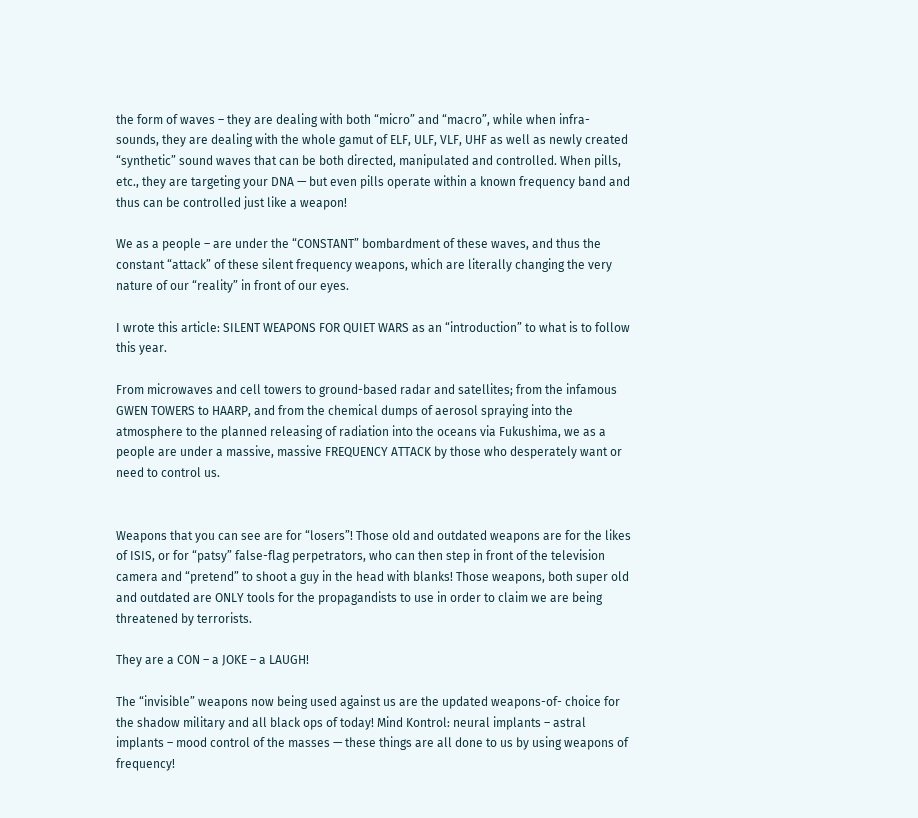the form of waves – they are dealing with both “micro” and “macro”, while when infra-sounds, they are dealing with the whole gamut of ELF, ULF, VLF, UHF as well as newly created “synthetic” sound waves that can be both directed, manipulated and controlled. When pills, etc., they are targeting your DNA — but even pills operate within a known frequency band and thus can be controlled just like a weapon!

We as a people – are under the “CONSTANT” bombardment of these waves, and thus the constant “attack” of these silent frequency weapons, which are literally changing the very nature of our “reality” in front of our eyes.

I wrote this article: SILENT WEAPONS FOR QUIET WARS as an “introduction” to what is to follow this year.

From microwaves and cell towers to ground-based radar and satellites; from the infamous GWEN TOWERS to HAARP, and from the chemical dumps of aerosol spraying into the atmosphere to the planned releasing of radiation into the oceans via Fukushima, we as a people are under a massive, massive FREQUENCY ATTACK by those who desperately want or need to control us.


Weapons that you can see are for “losers”! Those old and outdated weapons are for the likes of ISIS, or for “patsy” false-flag perpetrators, who can then step in front of the television camera and “pretend” to shoot a guy in the head with blanks! Those weapons, both super old and outdated are ONLY tools for the propagandists to use in order to claim we are being threatened by terrorists.

They are a CON – a JOKE – a LAUGH!

The “invisible” weapons now being used against us are the updated weapons-of- choice for the shadow military and all black ops of today! Mind Kontrol: neural implants – astral implants – mood control of the masses — these things are all done to us by using weapons of frequency!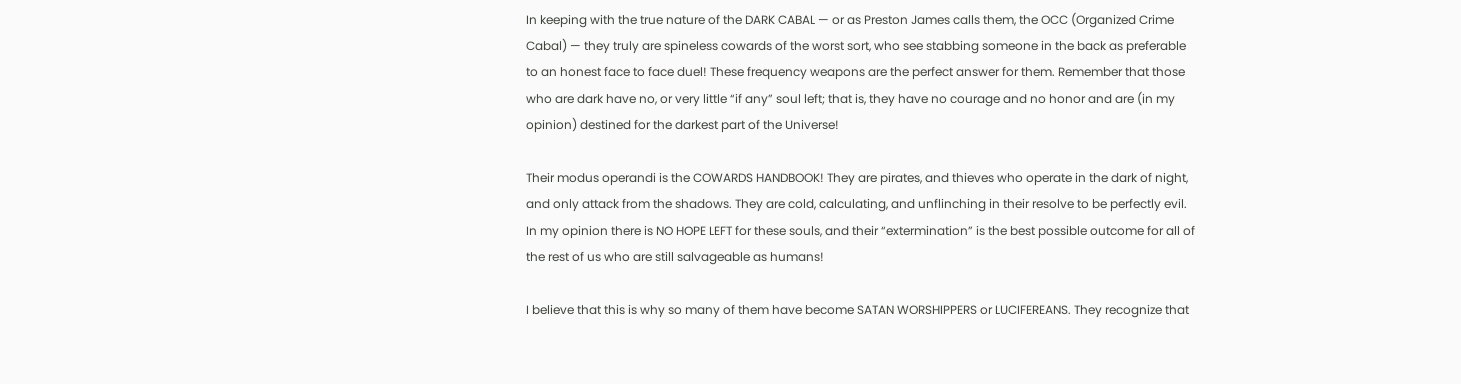In keeping with the true nature of the DARK CABAL — or as Preston James calls them, the OCC (Organized Crime Cabal) — they truly are spineless cowards of the worst sort, who see stabbing someone in the back as preferable to an honest face to face duel! These frequency weapons are the perfect answer for them. Remember that those who are dark have no, or very little “if any” soul left; that is, they have no courage and no honor and are (in my opinion) destined for the darkest part of the Universe!

Their modus operandi is the COWARDS HANDBOOK! They are pirates, and thieves who operate in the dark of night, and only attack from the shadows. They are cold, calculating, and unflinching in their resolve to be perfectly evil. In my opinion there is NO HOPE LEFT for these souls, and their “extermination” is the best possible outcome for all of the rest of us who are still salvageable as humans!

I believe that this is why so many of them have become SATAN WORSHIPPERS or LUCIFEREANS. They recognize that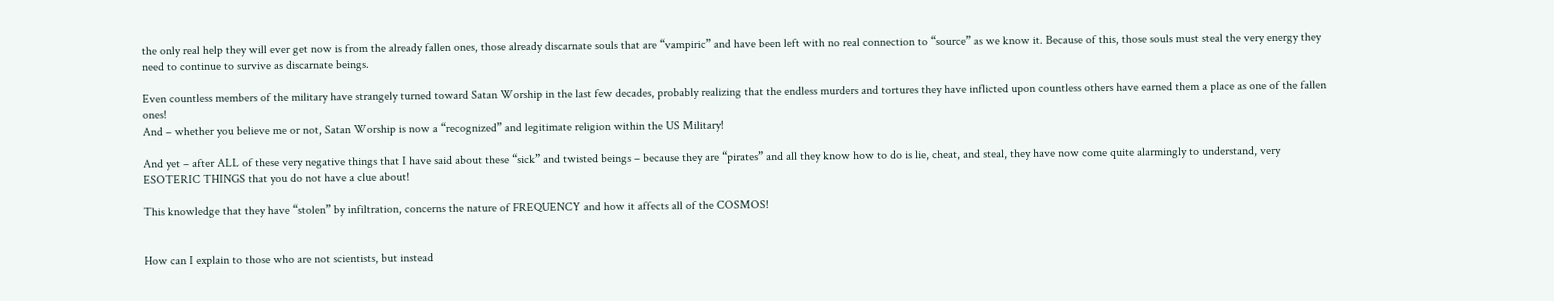the only real help they will ever get now is from the already fallen ones, those already discarnate souls that are “vampiric” and have been left with no real connection to “source” as we know it. Because of this, those souls must steal the very energy they need to continue to survive as discarnate beings.

Even countless members of the military have strangely turned toward Satan Worship in the last few decades, probably realizing that the endless murders and tortures they have inflicted upon countless others have earned them a place as one of the fallen ones!
And – whether you believe me or not, Satan Worship is now a “recognized” and legitimate religion within the US Military!

And yet – after ALL of these very negative things that I have said about these “sick” and twisted beings – because they are “pirates” and all they know how to do is lie, cheat, and steal, they have now come quite alarmingly to understand, very ESOTERIC THINGS that you do not have a clue about!

This knowledge that they have “stolen” by infiltration, concerns the nature of FREQUENCY and how it affects all of the COSMOS!


How can I explain to those who are not scientists, but instead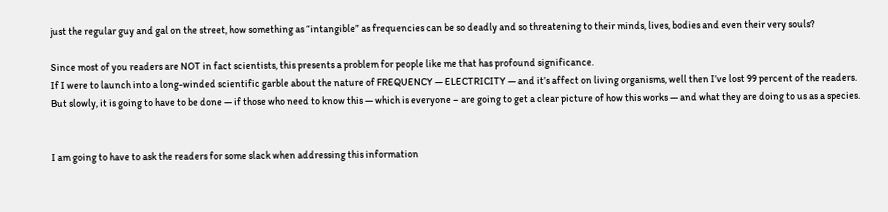just the regular guy and gal on the street, how something as “intangible” as frequencies can be so deadly and so threatening to their minds, lives, bodies and even their very souls?

Since most of you readers are NOT in fact scientists, this presents a problem for people like me that has profound significance.
If I were to launch into a long-winded scientific garble about the nature of FREQUENCY — ELECTRICITY — and it’s affect on living organisms, well then I’ve lost 99 percent of the readers. But slowly, it is going to have to be done — if those who need to know this — which is everyone – are going to get a clear picture of how this works — and what they are doing to us as a species.


I am going to have to ask the readers for some slack when addressing this information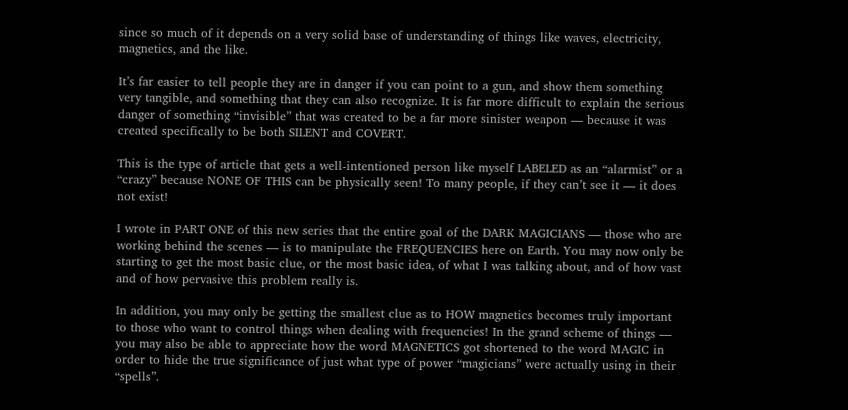since so much of it depends on a very solid base of understanding of things like waves, electricity, magnetics, and the like.

It’s far easier to tell people they are in danger if you can point to a gun, and show them something very tangible, and something that they can also recognize. It is far more difficult to explain the serious danger of something “invisible” that was created to be a far more sinister weapon — because it was created specifically to be both SILENT and COVERT.

This is the type of article that gets a well-intentioned person like myself LABELED as an “alarmist” or a “crazy” because NONE OF THIS can be physically seen! To many people, if they can’t see it — it does not exist!

I wrote in PART ONE of this new series that the entire goal of the DARK MAGICIANS — those who are working behind the scenes — is to manipulate the FREQUENCIES here on Earth. You may now only be starting to get the most basic clue, or the most basic idea, of what I was talking about, and of how vast and of how pervasive this problem really is.

In addition, you may only be getting the smallest clue as to HOW magnetics becomes truly important to those who want to control things when dealing with frequencies! In the grand scheme of things — you may also be able to appreciate how the word MAGNETICS got shortened to the word MAGIC in order to hide the true significance of just what type of power “magicians” were actually using in their “spells”.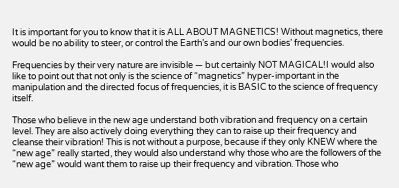It is important for you to know that it is ALL ABOUT MAGNETICS! Without magnetics, there would be no ability to steer, or control the Earth’s and our own bodies’ frequencies.

Frequencies by their very nature are invisible — but certainly NOT MAGICAL!I would also like to point out that not only is the science of “magnetics” hyper-important in the manipulation and the directed focus of frequencies, it is BASIC to the science of frequency itself.

Those who believe in the new age understand both vibration and frequency on a certain level. They are also actively doing everything they can to raise up their frequency and cleanse their vibration! This is not without a purpose, because if they only KNEW where the “new age” really started, they would also understand why those who are the followers of the “new age” would want them to raise up their frequency and vibration. Those who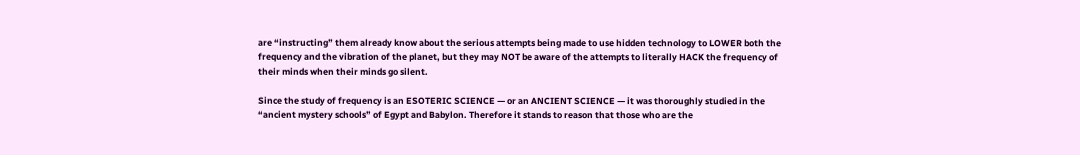are “instructing” them already know about the serious attempts being made to use hidden technology to LOWER both the frequency and the vibration of the planet, but they may NOT be aware of the attempts to literally HACK the frequency of their minds when their minds go silent.

Since the study of frequency is an ESOTERIC SCIENCE — or an ANCIENT SCIENCE — it was thoroughly studied in the “ancient mystery schools” of Egypt and Babylon. Therefore it stands to reason that those who are the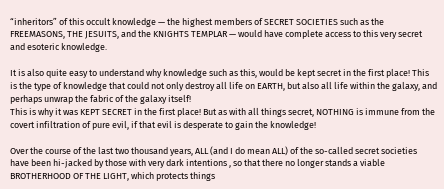“inheritors” of this occult knowledge — the highest members of SECRET SOCIETIES such as the FREEMASONS, THE JESUITS, and the KNIGHTS TEMPLAR — would have complete access to this very secret and esoteric knowledge.

It is also quite easy to understand why knowledge such as this, would be kept secret in the first place! This is the type of knowledge that could not only destroy all life on EARTH, but also all life within the galaxy, and perhaps unwrap the fabric of the galaxy itself!
This is why it was KEPT SECRET in the first place! But as with all things secret, NOTHING is immune from the covert infiltration of pure evil, if that evil is desperate to gain the knowledge!

Over the course of the last two thousand years, ALL (and I do mean ALL) of the so-called secret societies have been hi-jacked by those with very dark intentions , so that there no longer stands a viable BROTHERHOOD OF THE LIGHT, which protects things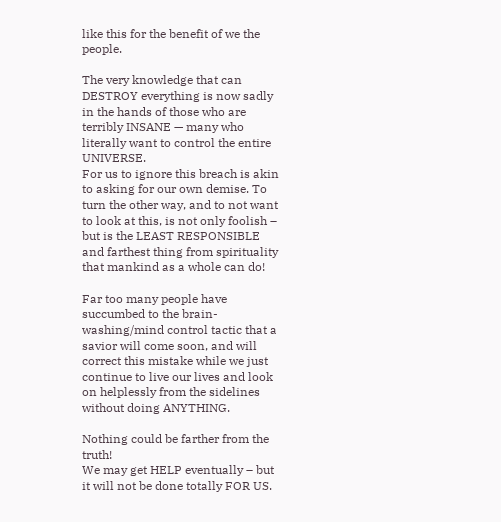like this for the benefit of we the people.

The very knowledge that can DESTROY everything is now sadly in the hands of those who are terribly INSANE — many who literally want to control the entire UNIVERSE.
For us to ignore this breach is akin to asking for our own demise. To turn the other way, and to not want to look at this, is not only foolish – but is the LEAST RESPONSIBLE and farthest thing from spirituality that mankind as a whole can do!

Far too many people have succumbed to the brain-washing/mind control tactic that a savior will come soon, and will correct this mistake while we just continue to live our lives and look on helplessly from the sidelines without doing ANYTHING.

Nothing could be farther from the truth!
We may get HELP eventually – but it will not be done totally FOR US.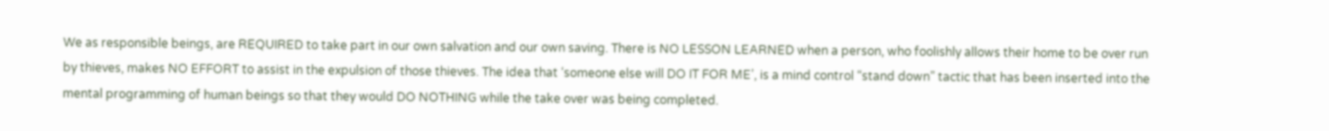We as responsible beings, are REQUIRED to take part in our own salvation and our own saving. There is NO LESSON LEARNED when a person, who foolishly allows their home to be over run by thieves, makes NO EFFORT to assist in the expulsion of those thieves. The idea that ‘someone else will DO IT FOR ME’, is a mind control “stand down” tactic that has been inserted into the mental programming of human beings so that they would DO NOTHING while the take over was being completed.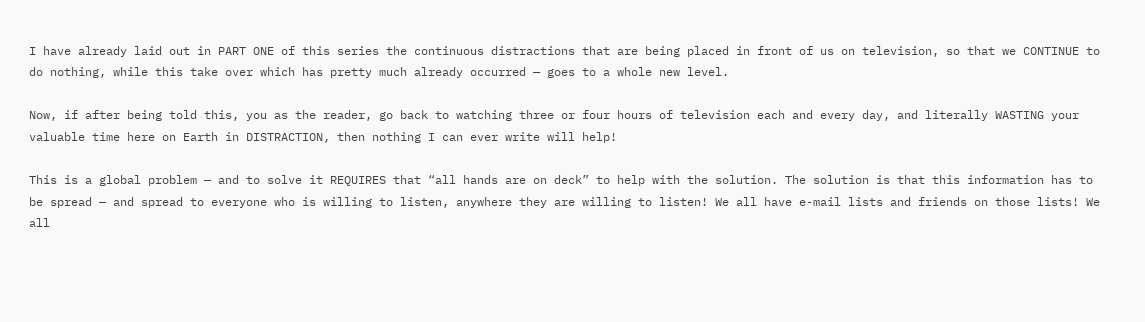I have already laid out in PART ONE of this series the continuous distractions that are being placed in front of us on television, so that we CONTINUE to do nothing, while this take over which has pretty much already occurred — goes to a whole new level.

Now, if after being told this, you as the reader, go back to watching three or four hours of television each and every day, and literally WASTING your valuable time here on Earth in DISTRACTION, then nothing I can ever write will help!

This is a global problem — and to solve it REQUIRES that “all hands are on deck” to help with the solution. The solution is that this information has to be spread — and spread to everyone who is willing to listen, anywhere they are willing to listen! We all have e-mail lists and friends on those lists! We all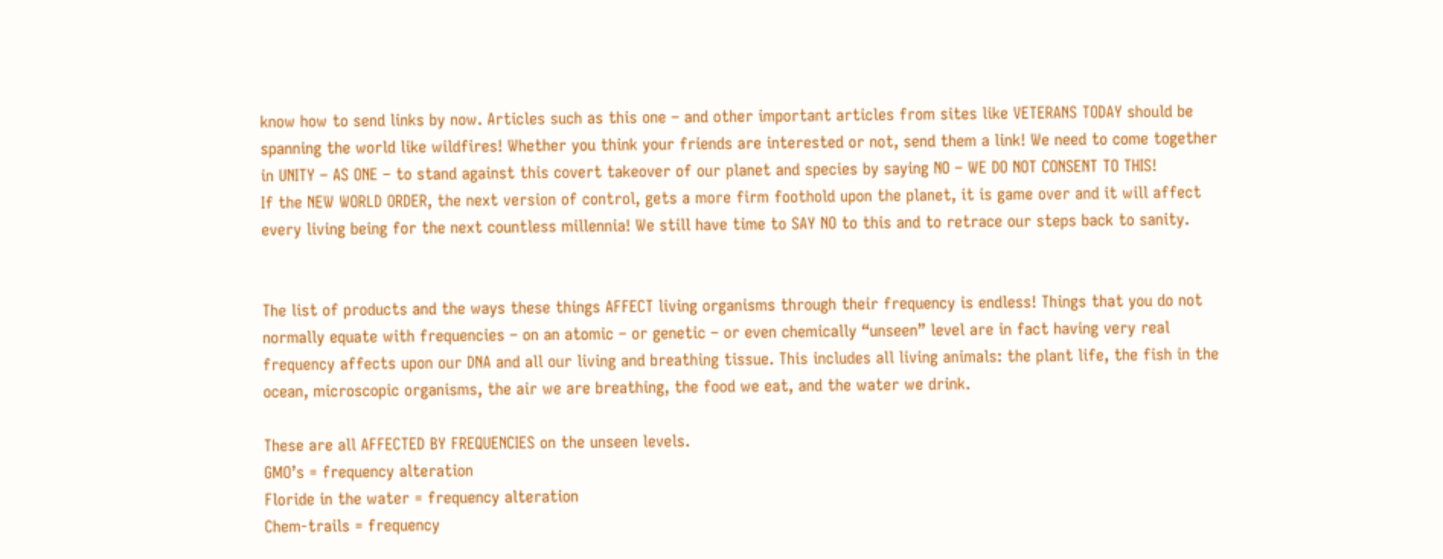know how to send links by now. Articles such as this one – and other important articles from sites like VETERANS TODAY should be spanning the world like wildfires! Whether you think your friends are interested or not, send them a link! We need to come together in UNITY – AS ONE – to stand against this covert takeover of our planet and species by saying NO – WE DO NOT CONSENT TO THIS!
If the NEW WORLD ORDER, the next version of control, gets a more firm foothold upon the planet, it is game over and it will affect every living being for the next countless millennia! We still have time to SAY NO to this and to retrace our steps back to sanity.


The list of products and the ways these things AFFECT living organisms through their frequency is endless! Things that you do not normally equate with frequencies – on an atomic – or genetic – or even chemically “unseen” level are in fact having very real frequency affects upon our DNA and all our living and breathing tissue. This includes all living animals: the plant life, the fish in the ocean, microscopic organisms, the air we are breathing, the food we eat, and the water we drink.

These are all AFFECTED BY FREQUENCIES on the unseen levels.
GMO’s = frequency alteration
Floride in the water = frequency alteration
Chem-trails = frequency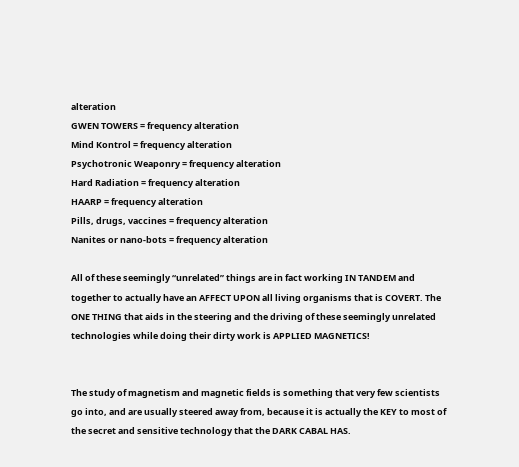alteration
GWEN TOWERS = frequency alteration
Mind Kontrol = frequency alteration
Psychotronic Weaponry = frequency alteration
Hard Radiation = frequency alteration
HAARP = frequency alteration
Pills, drugs, vaccines = frequency alteration
Nanites or nano-bots = frequency alteration

All of these seemingly “unrelated” things are in fact working IN TANDEM and together to actually have an AFFECT UPON all living organisms that is COVERT. The ONE THING that aids in the steering and the driving of these seemingly unrelated technologies while doing their dirty work is APPLIED MAGNETICS!


The study of magnetism and magnetic fields is something that very few scientists go into, and are usually steered away from, because it is actually the KEY to most of the secret and sensitive technology that the DARK CABAL HAS.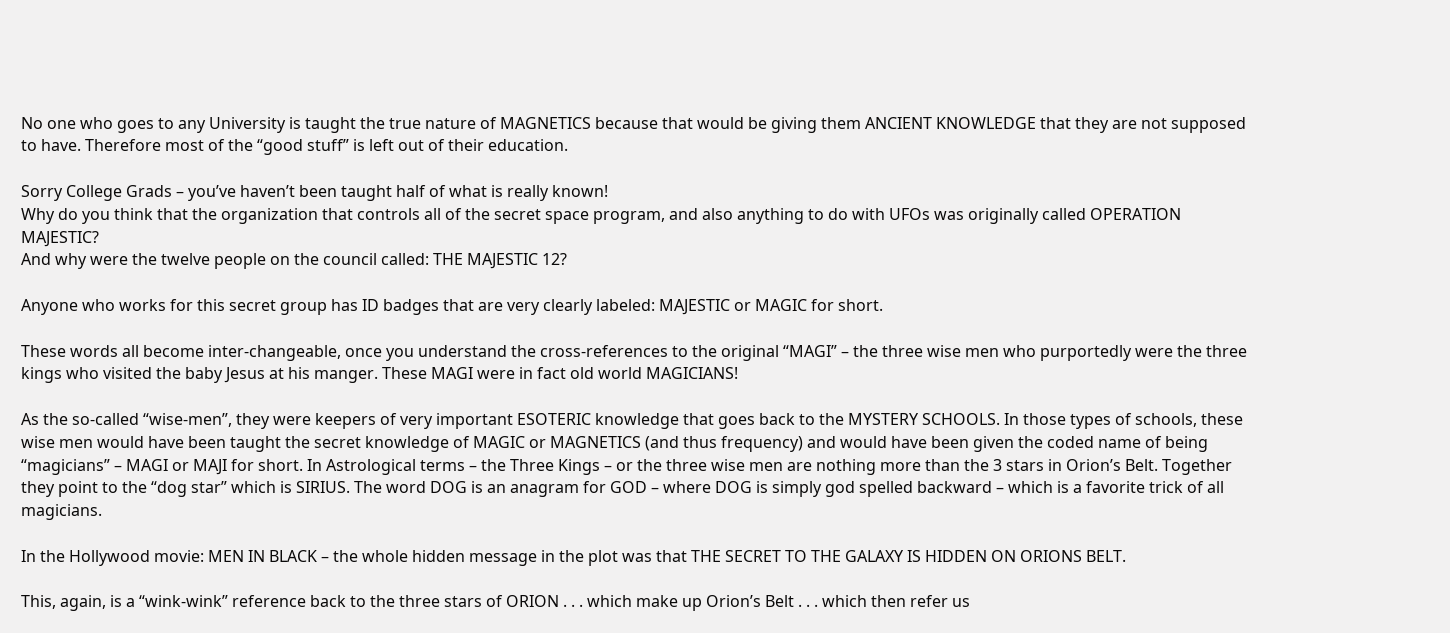No one who goes to any University is taught the true nature of MAGNETICS because that would be giving them ANCIENT KNOWLEDGE that they are not supposed to have. Therefore most of the “good stuff” is left out of their education.

Sorry College Grads – you’ve haven’t been taught half of what is really known!
Why do you think that the organization that controls all of the secret space program, and also anything to do with UFOs was originally called OPERATION MAJESTIC?
And why were the twelve people on the council called: THE MAJESTIC 12?

Anyone who works for this secret group has ID badges that are very clearly labeled: MAJESTIC or MAGIC for short.

These words all become inter-changeable, once you understand the cross-references to the original “MAGI” – the three wise men who purportedly were the three kings who visited the baby Jesus at his manger. These MAGI were in fact old world MAGICIANS!

As the so-called “wise-men”, they were keepers of very important ESOTERIC knowledge that goes back to the MYSTERY SCHOOLS. In those types of schools, these wise men would have been taught the secret knowledge of MAGIC or MAGNETICS (and thus frequency) and would have been given the coded name of being “magicians” – MAGI or MAJI for short. In Astrological terms – the Three Kings – or the three wise men are nothing more than the 3 stars in Orion’s Belt. Together they point to the “dog star” which is SIRIUS. The word DOG is an anagram for GOD – where DOG is simply god spelled backward – which is a favorite trick of all magicians.

In the Hollywood movie: MEN IN BLACK – the whole hidden message in the plot was that THE SECRET TO THE GALAXY IS HIDDEN ON ORIONS BELT.

This, again, is a “wink-wink” reference back to the three stars of ORION . . . which make up Orion’s Belt . . . which then refer us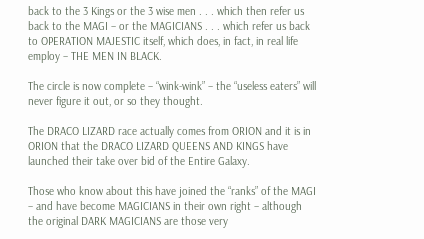back to the 3 Kings or the 3 wise men . . . which then refer us back to the MAGI – or the MAGICIANS . . . which refer us back to OPERATION MAJESTIC itself, which does, in fact, in real life employ – THE MEN IN BLACK.

The circle is now complete – “wink-wink” – the “useless eaters” will never figure it out, or so they thought.

The DRACO LIZARD race actually comes from ORION and it is in ORION that the DRACO LIZARD QUEENS AND KINGS have launched their take over bid of the Entire Galaxy.

Those who know about this have joined the “ranks” of the MAGI – and have become MAGICIANS in their own right – although the original DARK MAGICIANS are those very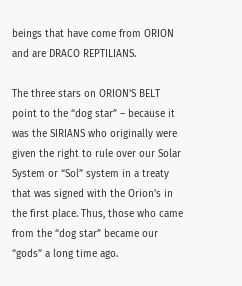beings that have come from ORION and are DRACO REPTILIANS.

The three stars on ORION’S BELT point to the “dog star” – because it was the SIRIANS who originally were given the right to rule over our Solar System or “Sol” system in a treaty that was signed with the Orion’s in the first place. Thus, those who came from the “dog star” became our “gods” a long time ago.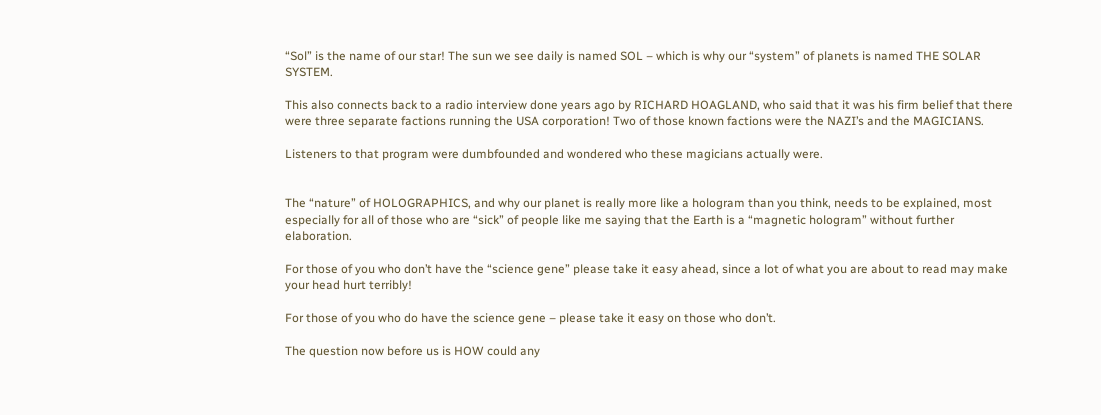“Sol” is the name of our star! The sun we see daily is named SOL – which is why our “system” of planets is named THE SOLAR SYSTEM.

This also connects back to a radio interview done years ago by RICHARD HOAGLAND, who said that it was his firm belief that there were three separate factions running the USA corporation! Two of those known factions were the NAZI’s and the MAGICIANS.

Listeners to that program were dumbfounded and wondered who these magicians actually were.


The “nature” of HOLOGRAPHICS, and why our planet is really more like a hologram than you think, needs to be explained, most especially for all of those who are “sick” of people like me saying that the Earth is a “magnetic hologram” without further elaboration.

For those of you who don’t have the “science gene” please take it easy ahead, since a lot of what you are about to read may make your head hurt terribly!

For those of you who do have the science gene – please take it easy on those who don’t.

The question now before us is HOW could any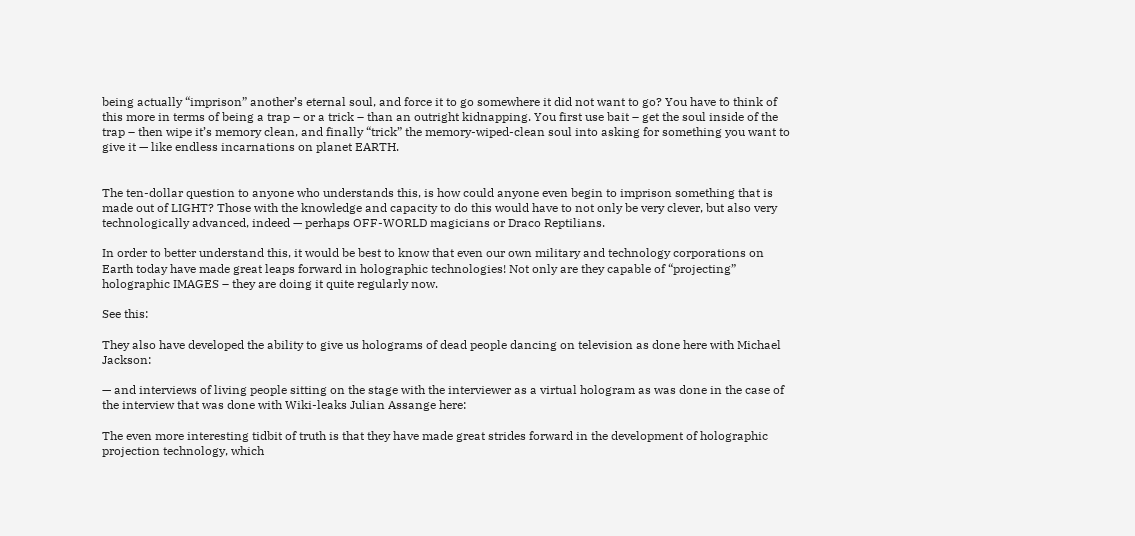being actually “imprison” another’s eternal soul, and force it to go somewhere it did not want to go? You have to think of this more in terms of being a trap – or a trick – than an outright kidnapping. You first use bait – get the soul inside of the trap – then wipe it’s memory clean, and finally “trick” the memory-wiped-clean soul into asking for something you want to give it — like endless incarnations on planet EARTH.


The ten-dollar question to anyone who understands this, is how could anyone even begin to imprison something that is made out of LIGHT? Those with the knowledge and capacity to do this would have to not only be very clever, but also very technologically advanced, indeed — perhaps OFF-WORLD magicians or Draco Reptilians.

In order to better understand this, it would be best to know that even our own military and technology corporations on Earth today have made great leaps forward in holographic technologies! Not only are they capable of “projecting” holographic IMAGES – they are doing it quite regularly now.

See this:

They also have developed the ability to give us holograms of dead people dancing on television as done here with Michael Jackson:

— and interviews of living people sitting on the stage with the interviewer as a virtual hologram as was done in the case of the interview that was done with Wiki-leaks Julian Assange here:

The even more interesting tidbit of truth is that they have made great strides forward in the development of holographic projection technology, which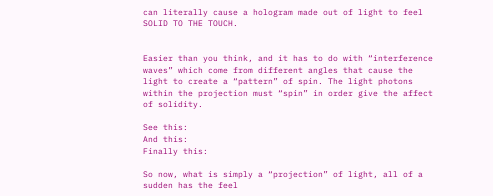can literally cause a hologram made out of light to feel SOLID TO THE TOUCH.


Easier than you think, and it has to do with “interference waves” which come from different angles that cause the light to create a “pattern” of spin. The light photons within the projection must “spin” in order give the affect of solidity.

See this:
And this:
Finally this:

So now, what is simply a “projection” of light, all of a sudden has the feel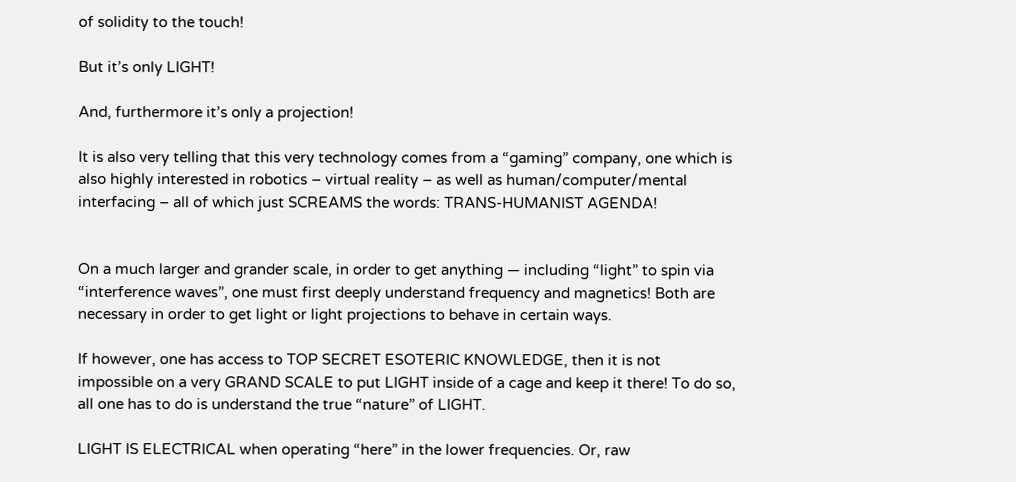of solidity to the touch!

But it’s only LIGHT!

And, furthermore it’s only a projection!

It is also very telling that this very technology comes from a “gaming” company, one which is also highly interested in robotics – virtual reality – as well as human/computer/mental interfacing – all of which just SCREAMS the words: TRANS-HUMANIST AGENDA!


On a much larger and grander scale, in order to get anything — including “light” to spin via “interference waves”, one must first deeply understand frequency and magnetics! Both are necessary in order to get light or light projections to behave in certain ways.

If however, one has access to TOP SECRET ESOTERIC KNOWLEDGE, then it is not impossible on a very GRAND SCALE to put LIGHT inside of a cage and keep it there! To do so, all one has to do is understand the true “nature” of LIGHT.

LIGHT IS ELECTRICAL when operating “here” in the lower frequencies. Or, raw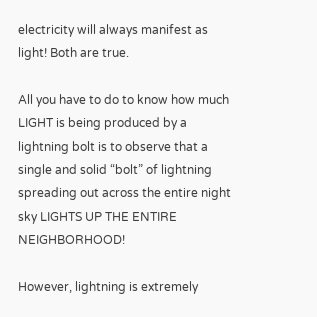electricity will always manifest as light! Both are true.

All you have to do to know how much LIGHT is being produced by a lightning bolt is to observe that a single and solid “bolt” of lightning spreading out across the entire night sky LIGHTS UP THE ENTIRE NEIGHBORHOOD!

However, lightning is extremely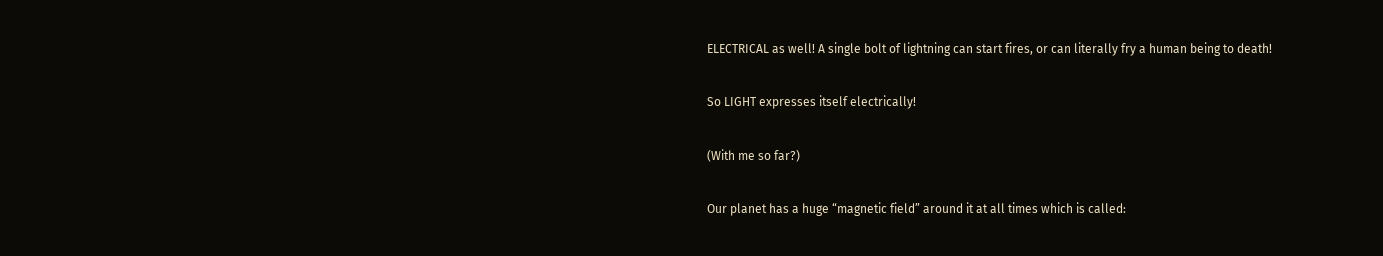ELECTRICAL as well! A single bolt of lightning can start fires, or can literally fry a human being to death!

So LIGHT expresses itself electrically!

(With me so far?)

Our planet has a huge “magnetic field” around it at all times which is called: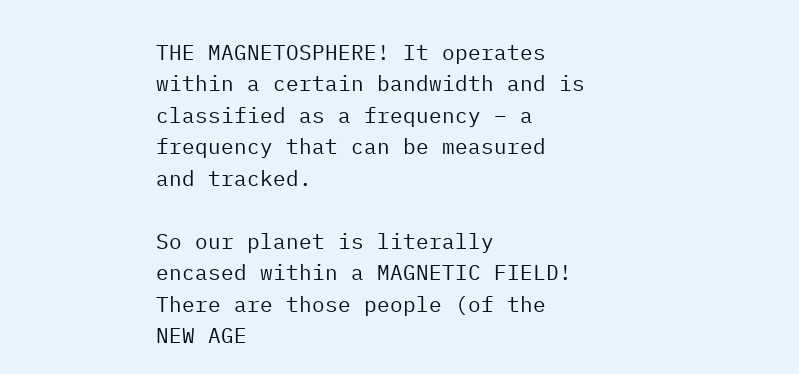THE MAGNETOSPHERE! It operates within a certain bandwidth and is classified as a frequency – a frequency that can be measured and tracked.

So our planet is literally encased within a MAGNETIC FIELD! There are those people (of the NEW AGE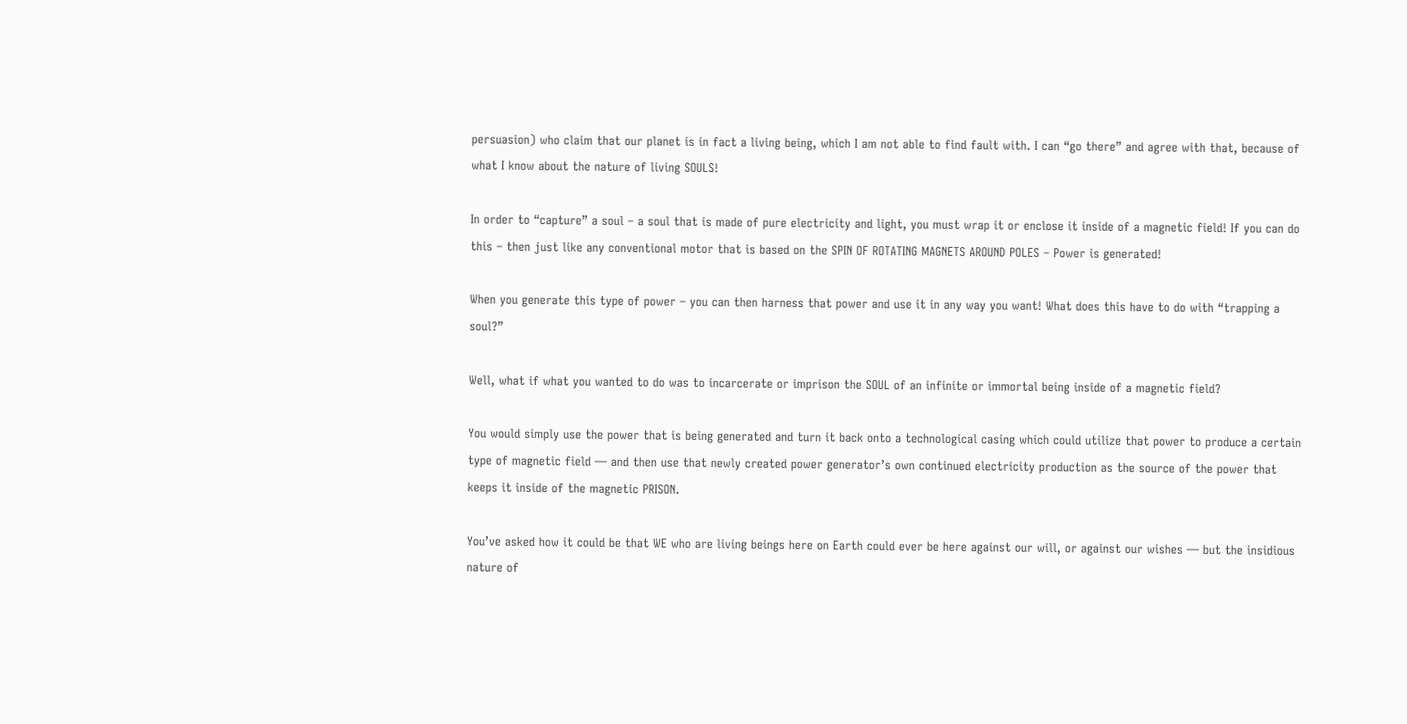persuasion) who claim that our planet is in fact a living being, which I am not able to find fault with. I can “go there” and agree with that, because of what I know about the nature of living SOULS!

In order to “capture” a soul – a soul that is made of pure electricity and light, you must wrap it or enclose it inside of a magnetic field! If you can do this – then just like any conventional motor that is based on the SPIN OF ROTATING MAGNETS AROUND POLES – Power is generated!

When you generate this type of power – you can then harness that power and use it in any way you want! What does this have to do with “trapping a soul?”

Well, what if what you wanted to do was to incarcerate or imprison the SOUL of an infinite or immortal being inside of a magnetic field?

You would simply use the power that is being generated and turn it back onto a technological casing which could utilize that power to produce a certain type of magnetic field — and then use that newly created power generator’s own continued electricity production as the source of the power that keeps it inside of the magnetic PRISON.

You’ve asked how it could be that WE who are living beings here on Earth could ever be here against our will, or against our wishes — but the insidious nature of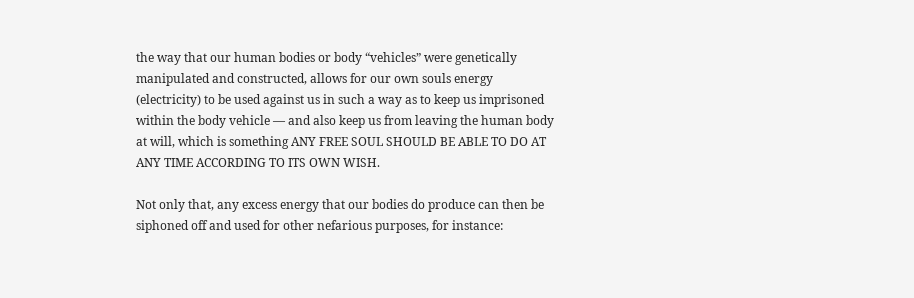the way that our human bodies or body “vehicles” were genetically manipulated and constructed, allows for our own souls energy (electricity) to be used against us in such a way as to keep us imprisoned within the body vehicle — and also keep us from leaving the human body at will, which is something ANY FREE SOUL SHOULD BE ABLE TO DO AT ANY TIME ACCORDING TO ITS OWN WISH.

Not only that, any excess energy that our bodies do produce can then be siphoned off and used for other nefarious purposes, for instance: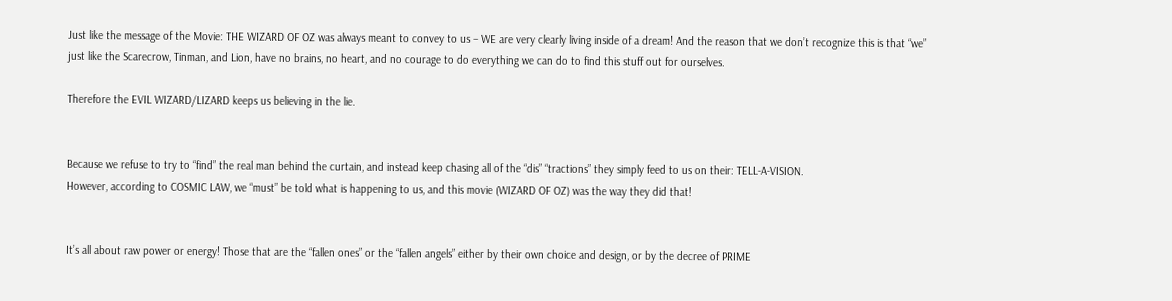Just like the message of the Movie: THE WIZARD OF OZ was always meant to convey to us – WE are very clearly living inside of a dream! And the reason that we don’t recognize this is that “we” just like the Scarecrow, Tinman, and Lion, have no brains, no heart, and no courage to do everything we can do to find this stuff out for ourselves.

Therefore the EVIL WIZARD/LIZARD keeps us believing in the lie.


Because we refuse to try to “find” the real man behind the curtain, and instead keep chasing all of the “dis” “tractions” they simply feed to us on their: TELL-A-VISION.
However, according to COSMIC LAW, we “must” be told what is happening to us, and this movie (WIZARD OF OZ) was the way they did that!


It’s all about raw power or energy! Those that are the “fallen ones” or the “fallen angels” either by their own choice and design, or by the decree of PRIME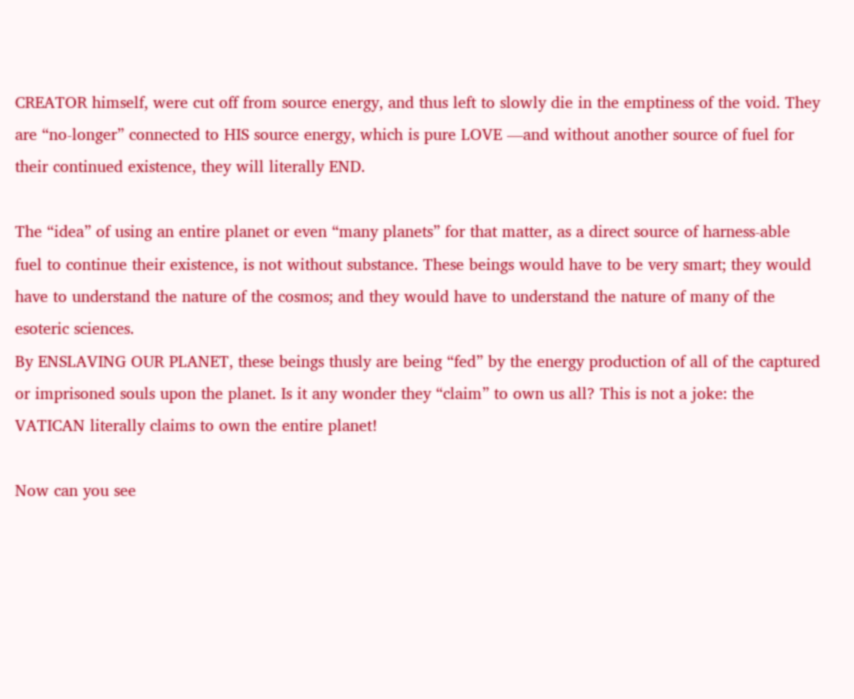CREATOR himself, were cut off from source energy, and thus left to slowly die in the emptiness of the void. They are “no-longer” connected to HIS source energy, which is pure LOVE —and without another source of fuel for their continued existence, they will literally END.

The “idea” of using an entire planet or even “many planets” for that matter, as a direct source of harness-able fuel to continue their existence, is not without substance. These beings would have to be very smart; they would have to understand the nature of the cosmos; and they would have to understand the nature of many of the esoteric sciences.
By ENSLAVING OUR PLANET, these beings thusly are being “fed” by the energy production of all of the captured or imprisoned souls upon the planet. Is it any wonder they “claim” to own us all? This is not a joke: the VATICAN literally claims to own the entire planet!

Now can you see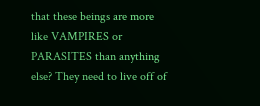that these beings are more like VAMPIRES or PARASITES than anything else? They need to live off of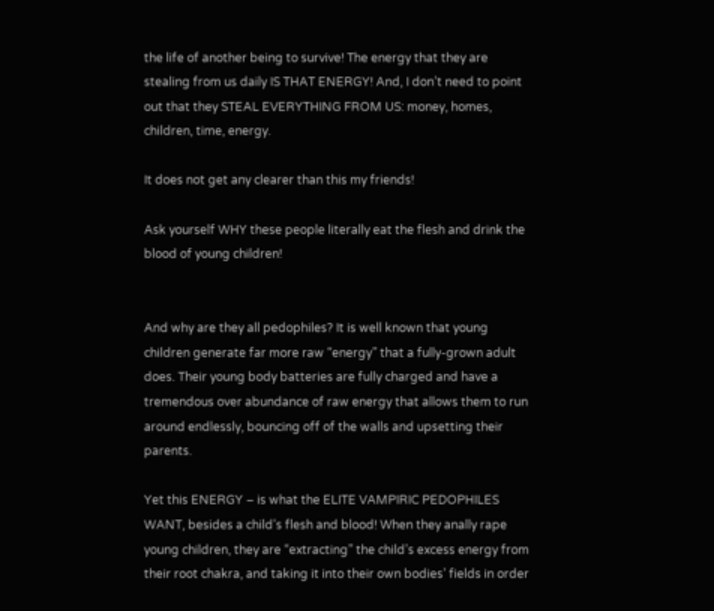the life of another being to survive! The energy that they are stealing from us daily IS THAT ENERGY! And, I don’t need to point out that they STEAL EVERYTHING FROM US: money, homes, children, time, energy.

It does not get any clearer than this my friends!

Ask yourself WHY these people literally eat the flesh and drink the blood of young children!


And why are they all pedophiles? It is well known that young children generate far more raw “energy” that a fully-grown adult does. Their young body batteries are fully charged and have a tremendous over abundance of raw energy that allows them to run around endlessly, bouncing off of the walls and upsetting their parents.

Yet this ENERGY – is what the ELITE VAMPIRIC PEDOPHILES WANT, besides a child’s flesh and blood! When they anally rape young children, they are “extracting” the child’s excess energy from their root chakra, and taking it into their own bodies’ fields in order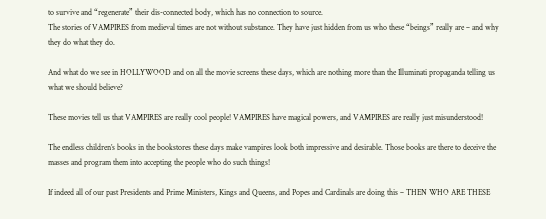to survive and “regenerate” their dis-connected body, which has no connection to source.
The stories of VAMPIRES from medieval times are not without substance. They have just hidden from us who these “beings” really are – and why they do what they do.

And what do we see in HOLLYWOOD and on all the movie screens these days, which are nothing more than the Illuminati propaganda telling us what we should believe?

These movies tell us that VAMPIRES are really cool people! VAMPIRES have magical powers, and VAMPIRES are really just misunderstood!

The endless children’s books in the bookstores these days make vampires look both impressive and desirable. Those books are there to deceive the masses and program them into accepting the people who do such things!

If indeed all of our past Presidents and Prime Ministers, Kings and Queens, and Popes and Cardinals are doing this – THEN WHO ARE THESE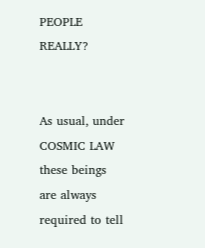PEOPLE REALLY?


As usual, under COSMIC LAW these beings are always required to tell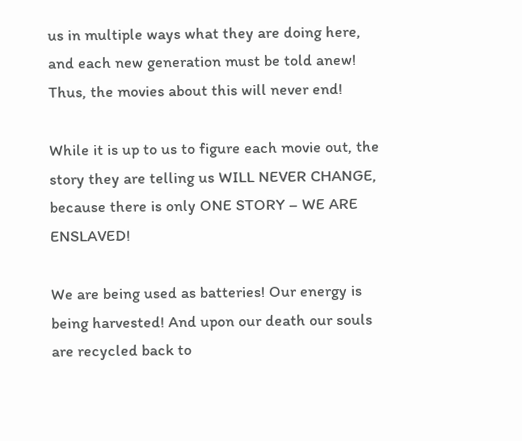us in multiple ways what they are doing here, and each new generation must be told anew! Thus, the movies about this will never end!

While it is up to us to figure each movie out, the story they are telling us WILL NEVER CHANGE, because there is only ONE STORY – WE ARE ENSLAVED!

We are being used as batteries! Our energy is being harvested! And upon our death our souls are recycled back to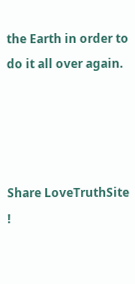the Earth in order to do it all over again.




Share LoveTruthSite !